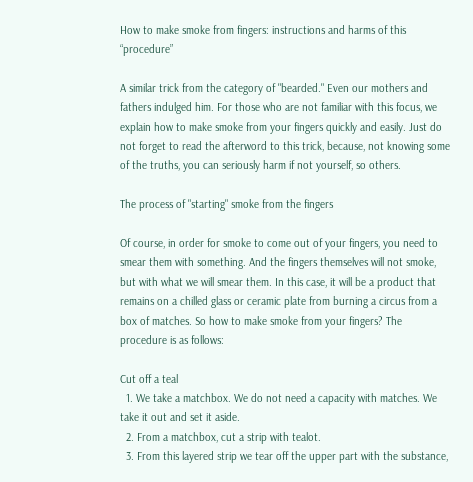How to make smoke from fingers: instructions and harms of this “procedure”

A similar trick from the category of "bearded." Even our mothers and fathers indulged him. For those who are not familiar with this focus, we explain how to make smoke from your fingers quickly and easily. Just do not forget to read the afterword to this trick, because, not knowing some of the truths, you can seriously harm if not yourself, so others.

The process of "starting" smoke from the fingers

Of course, in order for smoke to come out of your fingers, you need to smear them with something. And the fingers themselves will not smoke, but with what we will smear them. In this case, it will be a product that remains on a chilled glass or ceramic plate from burning a circus from a box of matches. So how to make smoke from your fingers? The procedure is as follows:

Cut off a teal
  1. We take a matchbox. We do not need a capacity with matches. We take it out and set it aside.
  2. From a matchbox, cut a strip with tealot.
  3. From this layered strip we tear off the upper part with the substance,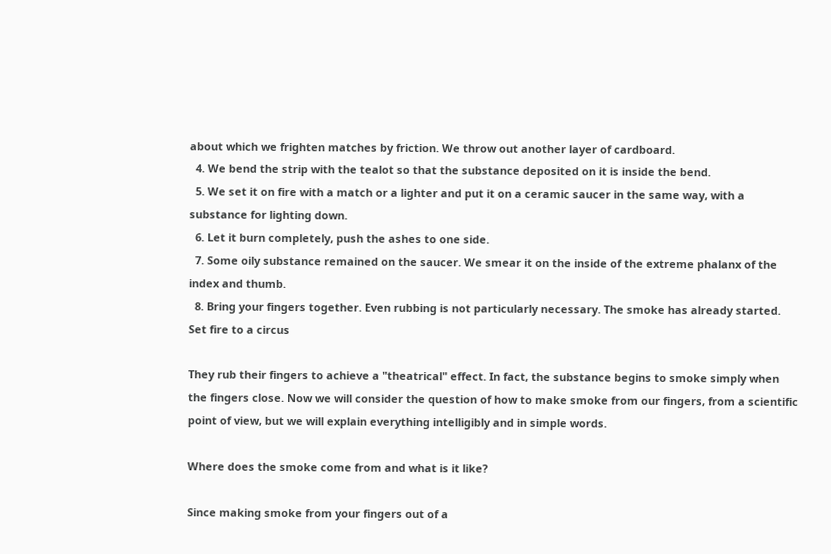about which we frighten matches by friction. We throw out another layer of cardboard.
  4. We bend the strip with the tealot so that the substance deposited on it is inside the bend.
  5. We set it on fire with a match or a lighter and put it on a ceramic saucer in the same way, with a substance for lighting down.
  6. Let it burn completely, push the ashes to one side.
  7. Some oily substance remained on the saucer. We smear it on the inside of the extreme phalanx of the index and thumb.
  8. Bring your fingers together. Even rubbing is not particularly necessary. The smoke has already started.
Set fire to a circus

They rub their fingers to achieve a "theatrical" effect. In fact, the substance begins to smoke simply when the fingers close. Now we will consider the question of how to make smoke from our fingers, from a scientific point of view, but we will explain everything intelligibly and in simple words.

Where does the smoke come from and what is it like?

Since making smoke from your fingers out of a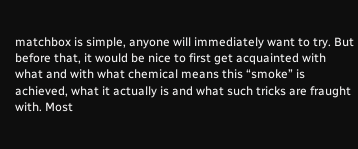matchbox is simple, anyone will immediately want to try. But before that, it would be nice to first get acquainted with what and with what chemical means this “smoke” is achieved, what it actually is and what such tricks are fraught with. Most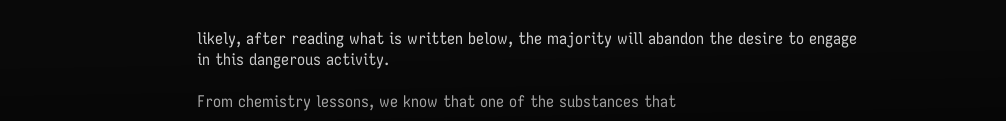likely, after reading what is written below, the majority will abandon the desire to engage in this dangerous activity.

From chemistry lessons, we know that one of the substances that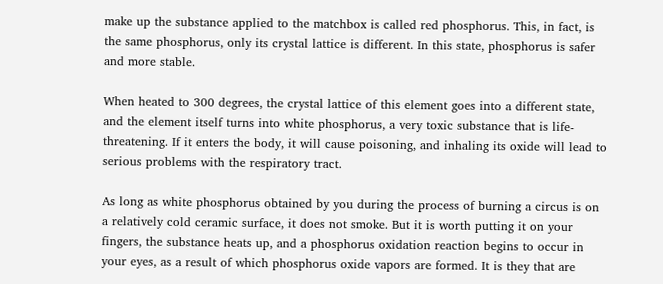make up the substance applied to the matchbox is called red phosphorus. This, in fact, is the same phosphorus, only its crystal lattice is different. In this state, phosphorus is safer and more stable.

When heated to 300 degrees, the crystal lattice of this element goes into a different state, and the element itself turns into white phosphorus, a very toxic substance that is life-threatening. If it enters the body, it will cause poisoning, and inhaling its oxide will lead to serious problems with the respiratory tract.

As long as white phosphorus obtained by you during the process of burning a circus is on a relatively cold ceramic surface, it does not smoke. But it is worth putting it on your fingers, the substance heats up, and a phosphorus oxidation reaction begins to occur in your eyes, as a result of which phosphorus oxide vapors are formed. It is they that are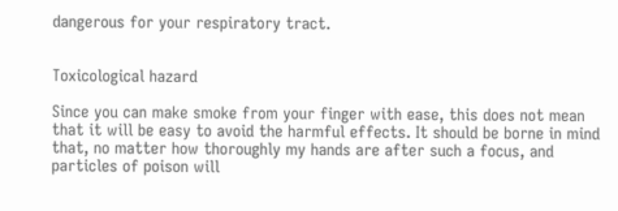dangerous for your respiratory tract.


Toxicological hazard

Since you can make smoke from your finger with ease, this does not mean that it will be easy to avoid the harmful effects. It should be borne in mind that, no matter how thoroughly my hands are after such a focus, and particles of poison will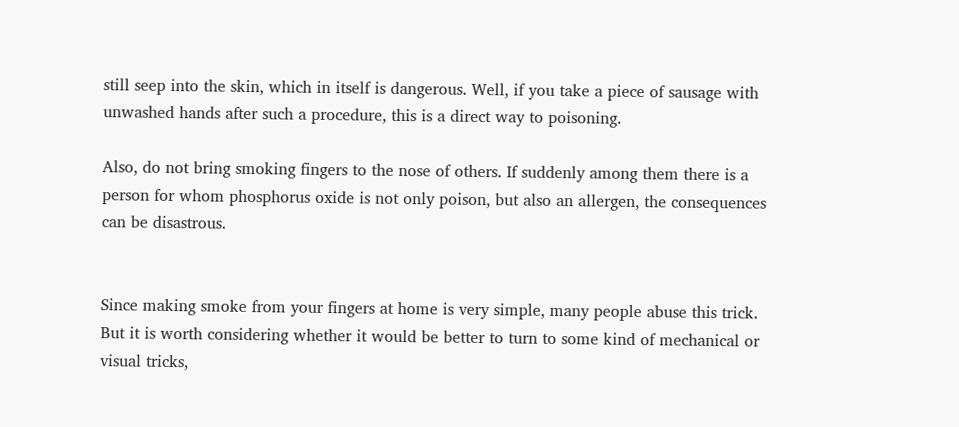still seep into the skin, which in itself is dangerous. Well, if you take a piece of sausage with unwashed hands after such a procedure, this is a direct way to poisoning.

Also, do not bring smoking fingers to the nose of others. If suddenly among them there is a person for whom phosphorus oxide is not only poison, but also an allergen, the consequences can be disastrous.


Since making smoke from your fingers at home is very simple, many people abuse this trick. But it is worth considering whether it would be better to turn to some kind of mechanical or visual tricks,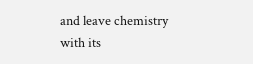and leave chemistry with its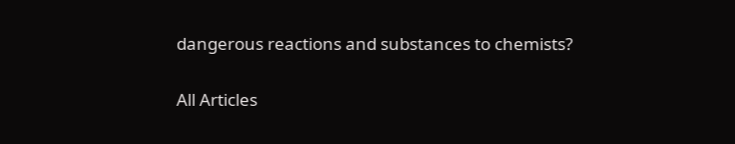dangerous reactions and substances to chemists?


All Articles